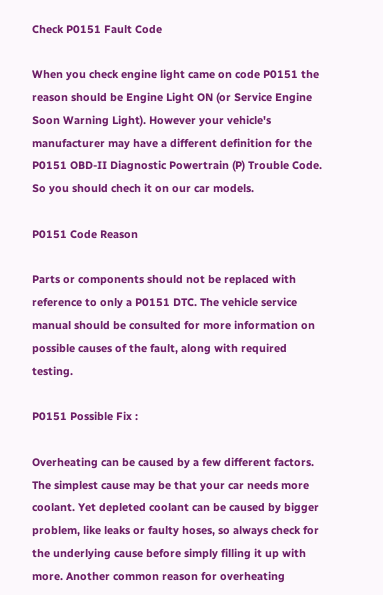Check P0151 Fault Code

When you check engine light came on code P0151 the reason should be Engine Light ON (or Service Engine Soon Warning Light). However your vehicle's manufacturer may have a different definition for the P0151 OBD-II Diagnostic Powertrain (P) Trouble Code. So you should chech it on our car models.

P0151 Code Reason

Parts or components should not be replaced with reference to only a P0151 DTC. The vehicle service manual should be consulted for more information on possible causes of the fault, along with required testing.

P0151 Possible Fix :

Overheating can be caused by a few different factors. The simplest cause may be that your car needs more coolant. Yet depleted coolant can be caused by bigger problem, like leaks or faulty hoses, so always check for the underlying cause before simply filling it up with more. Another common reason for overheating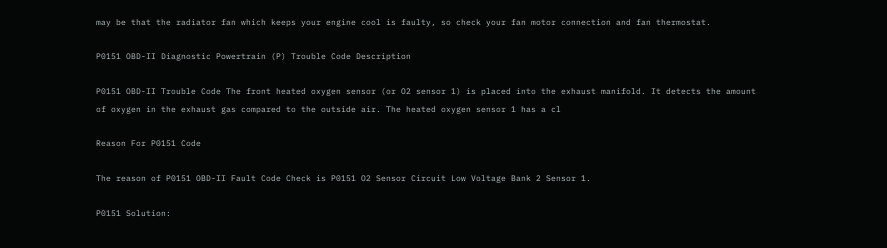may be that the radiator fan which keeps your engine cool is faulty, so check your fan motor connection and fan thermostat.

P0151 OBD-II Diagnostic Powertrain (P) Trouble Code Description

P0151 OBD-II Trouble Code The front heated oxygen sensor (or O2 sensor 1) is placed into the exhaust manifold. It detects the amount of oxygen in the exhaust gas compared to the outside air. The heated oxygen sensor 1 has a cl

Reason For P0151 Code

The reason of P0151 OBD-II Fault Code Check is P0151 O2 Sensor Circuit Low Voltage Bank 2 Sensor 1.

P0151 Solution: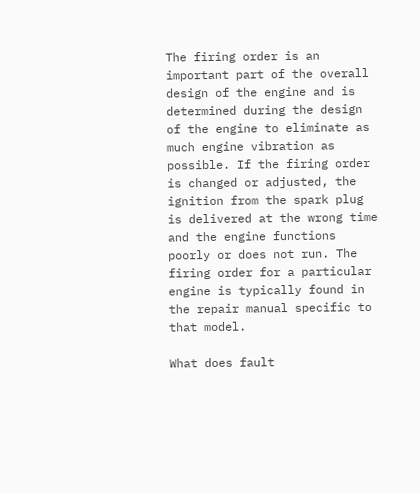The firing order is an important part of the overall design of the engine and is determined during the design of the engine to eliminate as much engine vibration as possible. If the firing order is changed or adjusted, the ignition from the spark plug is delivered at the wrong time and the engine functions poorly or does not run. The firing order for a particular engine is typically found in the repair manual specific to that model.

What does fault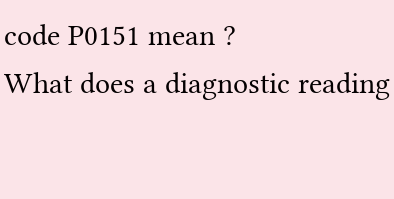code P0151 mean ?
What does a diagnostic reading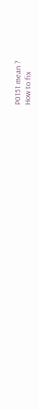P0151 mean ?
How to fix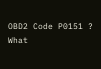OBD2 Code P0151 ?
What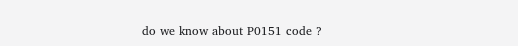do we know about P0151 code ?